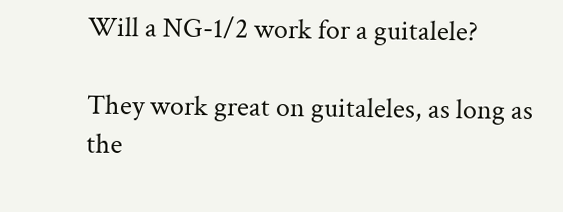Will a NG-1/2 work for a guitalele?

They work great on guitaleles, as long as the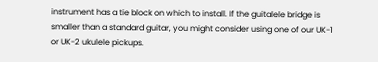instrument has a tie block on which to install. If the guitalele bridge is smaller than a standard guitar, you might consider using one of our UK-1 or UK-2 ukulele pickups.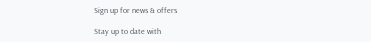Sign up for news & offers

Stay up to date with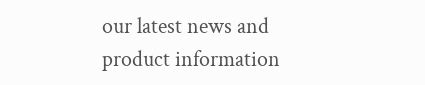our latest news and product information